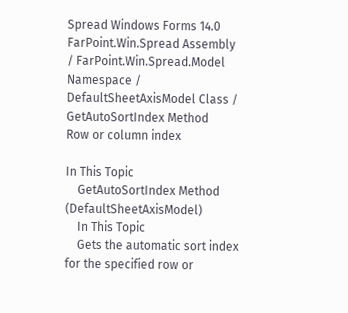Spread Windows Forms 14.0
FarPoint.Win.Spread Assembly / FarPoint.Win.Spread.Model Namespace / DefaultSheetAxisModel Class / GetAutoSortIndex Method
Row or column index

In This Topic
    GetAutoSortIndex Method (DefaultSheetAxisModel)
    In This Topic
    Gets the automatic sort index for the specified row or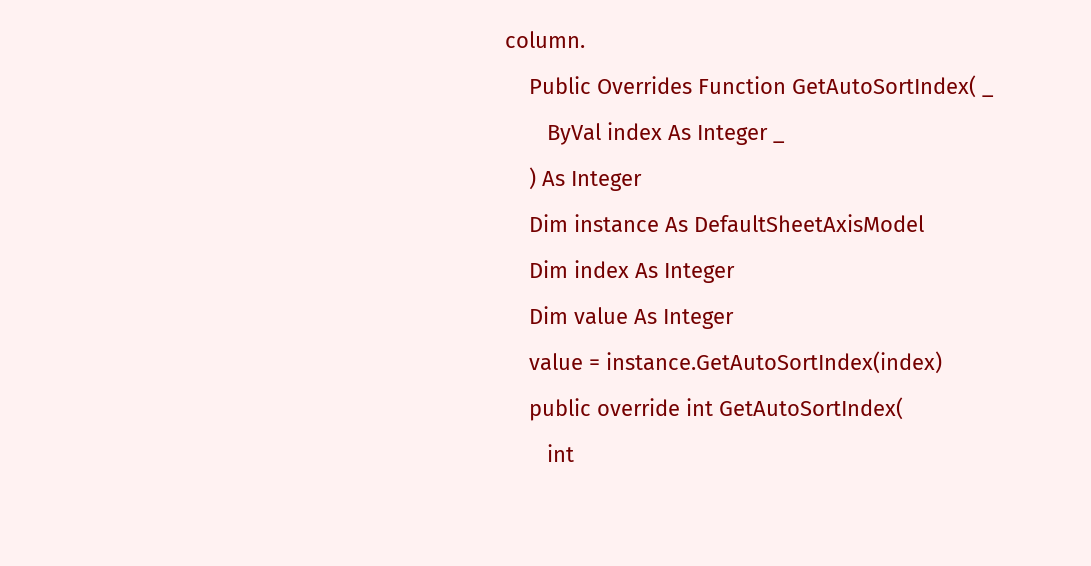column.
    Public Overrides Function GetAutoSortIndex( _
       ByVal index As Integer _
    ) As Integer
    Dim instance As DefaultSheetAxisModel
    Dim index As Integer
    Dim value As Integer
    value = instance.GetAutoSortIndex(index)
    public override int GetAutoSortIndex(
       int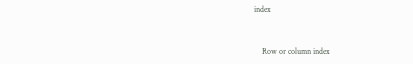index


    Row or column index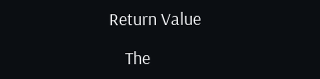Return Value

    The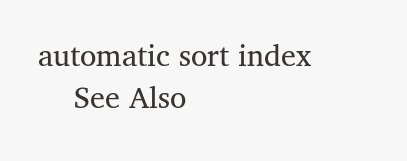automatic sort index
    See Also